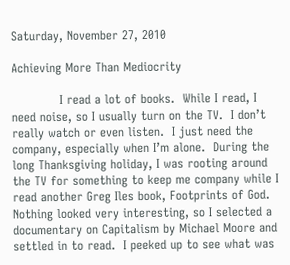Saturday, November 27, 2010

Achieving More Than Mediocrity

            I read a lot of books.  While I read, I need noise, so I usually turn on the TV.  I don’t really watch or even listen.  I just need the company, especially when I’m alone.  During the long Thanksgiving holiday, I was rooting around the TV for something to keep me company while I read another Greg Iles book, Footprints of God.  Nothing looked very interesting, so I selected a documentary on Capitalism by Michael Moore and settled in to read.  I peeked up to see what was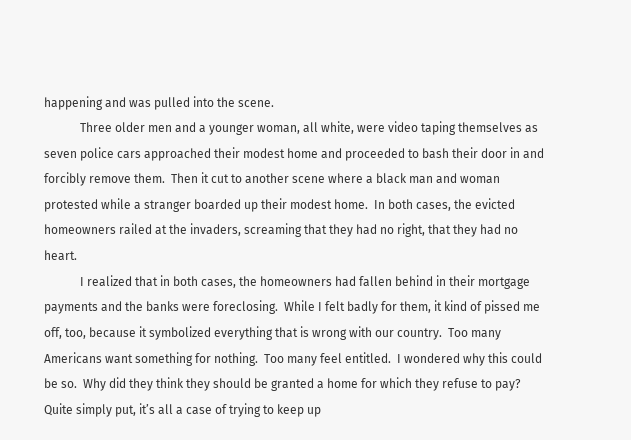happening and was pulled into the scene.
            Three older men and a younger woman, all white, were video taping themselves as seven police cars approached their modest home and proceeded to bash their door in and forcibly remove them.  Then it cut to another scene where a black man and woman protested while a stranger boarded up their modest home.  In both cases, the evicted homeowners railed at the invaders, screaming that they had no right, that they had no heart.
            I realized that in both cases, the homeowners had fallen behind in their mortgage payments and the banks were foreclosing.  While I felt badly for them, it kind of pissed me off, too, because it symbolized everything that is wrong with our country.  Too many Americans want something for nothing.  Too many feel entitled.  I wondered why this could be so.  Why did they think they should be granted a home for which they refuse to pay?  Quite simply put, it’s all a case of trying to keep up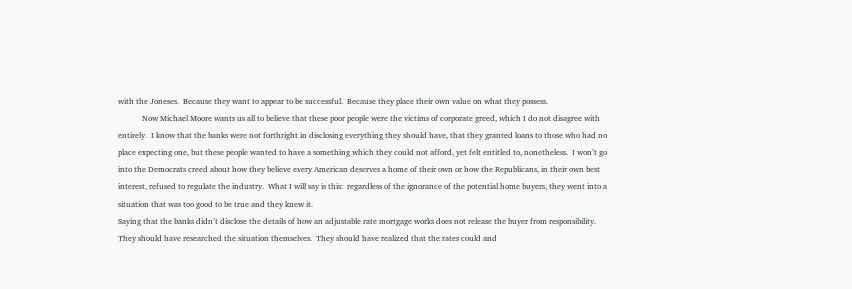with the Joneses.  Because they want to appear to be successful.  Because they place their own value on what they possess.
            Now Michael Moore wants us all to believe that these poor people were the victims of corporate greed, which I do not disagree with entirely.  I know that the banks were not forthright in disclosing everything they should have, that they granted loans to those who had no place expecting one, but these people wanted to have a something which they could not afford, yet felt entitled to, nonetheless.  I won’t go into the Democrats creed about how they believe every American deserves a home of their own or how the Republicans, in their own best interest, refused to regulate the industry.  What I will say is this:  regardless of the ignorance of the potential home buyers, they went into a situation that was too good to be true and they knew it.
Saying that the banks didn’t disclose the details of how an adjustable rate mortgage works does not release the buyer from responsibility.  They should have researched the situation themselves.  They should have realized that the rates could and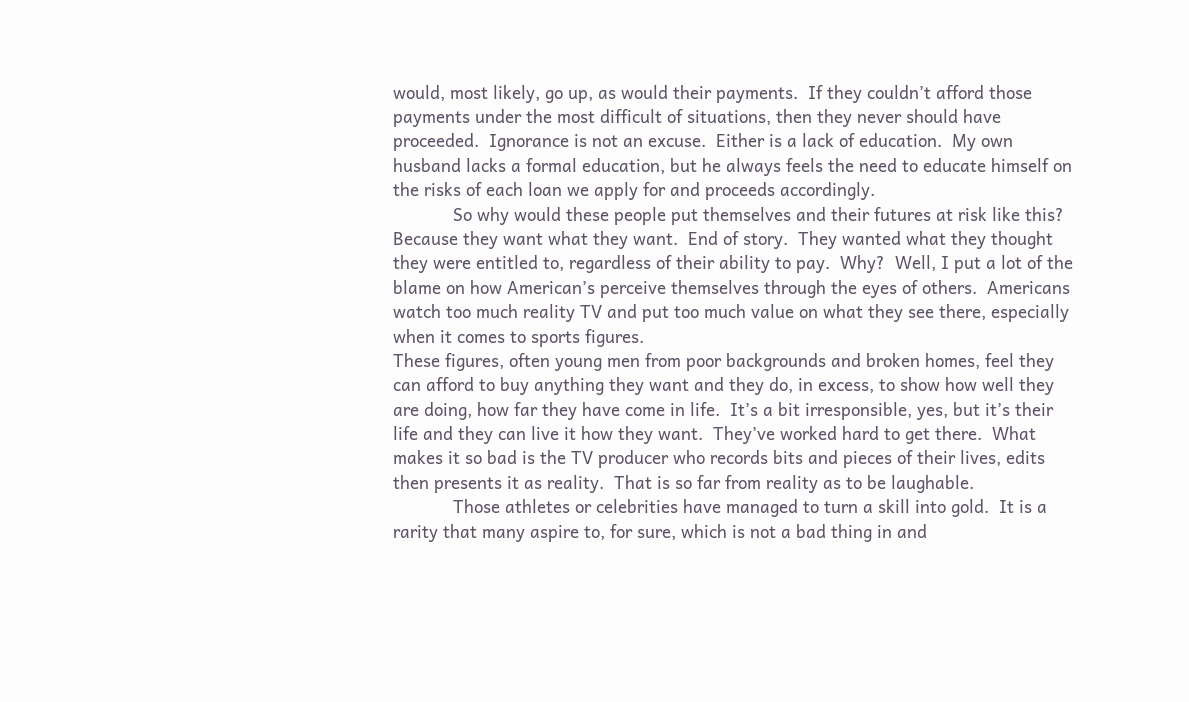would, most likely, go up, as would their payments.  If they couldn’t afford those payments under the most difficult of situations, then they never should have proceeded.  Ignorance is not an excuse.  Either is a lack of education.  My own husband lacks a formal education, but he always feels the need to educate himself on the risks of each loan we apply for and proceeds accordingly.
            So why would these people put themselves and their futures at risk like this?  Because they want what they want.  End of story.  They wanted what they thought they were entitled to, regardless of their ability to pay.  Why?  Well, I put a lot of the blame on how American’s perceive themselves through the eyes of others.  Americans watch too much reality TV and put too much value on what they see there, especially when it comes to sports figures.
These figures, often young men from poor backgrounds and broken homes, feel they can afford to buy anything they want and they do, in excess, to show how well they are doing, how far they have come in life.  It’s a bit irresponsible, yes, but it’s their life and they can live it how they want.  They’ve worked hard to get there.  What makes it so bad is the TV producer who records bits and pieces of their lives, edits then presents it as reality.  That is so far from reality as to be laughable.
            Those athletes or celebrities have managed to turn a skill into gold.  It is a rarity that many aspire to, for sure, which is not a bad thing in and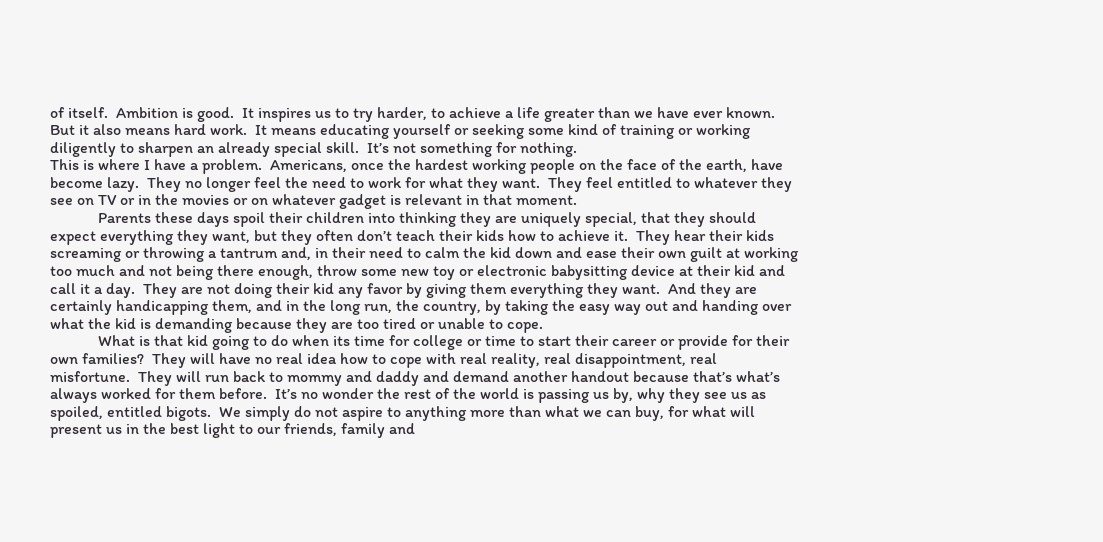of itself.  Ambition is good.  It inspires us to try harder, to achieve a life greater than we have ever known.  But it also means hard work.  It means educating yourself or seeking some kind of training or working diligently to sharpen an already special skill.  It’s not something for nothing.
This is where I have a problem.  Americans, once the hardest working people on the face of the earth, have become lazy.  They no longer feel the need to work for what they want.  They feel entitled to whatever they see on TV or in the movies or on whatever gadget is relevant in that moment.
            Parents these days spoil their children into thinking they are uniquely special, that they should expect everything they want, but they often don’t teach their kids how to achieve it.  They hear their kids screaming or throwing a tantrum and, in their need to calm the kid down and ease their own guilt at working too much and not being there enough, throw some new toy or electronic babysitting device at their kid and call it a day.  They are not doing their kid any favor by giving them everything they want.  And they are certainly handicapping them, and in the long run, the country, by taking the easy way out and handing over what the kid is demanding because they are too tired or unable to cope.
            What is that kid going to do when its time for college or time to start their career or provide for their own families?  They will have no real idea how to cope with real reality, real disappointment, real misfortune.  They will run back to mommy and daddy and demand another handout because that’s what’s always worked for them before.  It’s no wonder the rest of the world is passing us by, why they see us as spoiled, entitled bigots.  We simply do not aspire to anything more than what we can buy, for what will present us in the best light to our friends, family and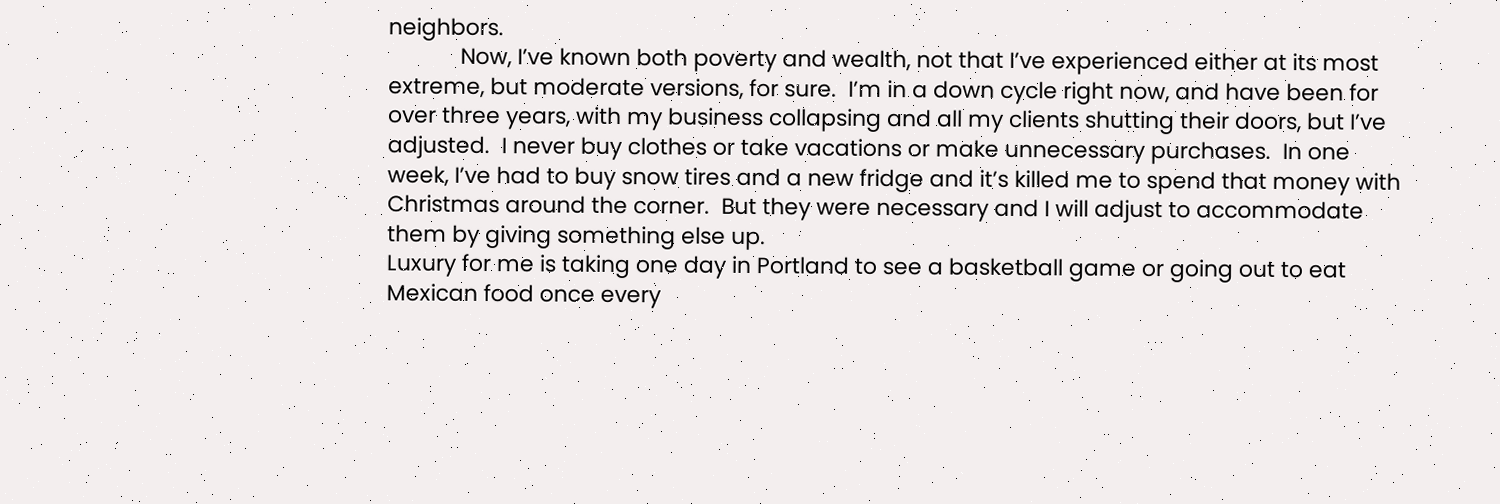neighbors.
            Now, I’ve known both poverty and wealth, not that I’ve experienced either at its most extreme, but moderate versions, for sure.  I’m in a down cycle right now, and have been for over three years, with my business collapsing and all my clients shutting their doors, but I’ve adjusted.  I never buy clothes or take vacations or make unnecessary purchases.  In one week, I’ve had to buy snow tires and a new fridge and it’s killed me to spend that money with Christmas around the corner.  But they were necessary and I will adjust to accommodate them by giving something else up.
Luxury for me is taking one day in Portland to see a basketball game or going out to eat Mexican food once every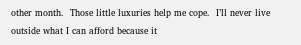other month.  Those little luxuries help me cope.  I’ll never live outside what I can afford because it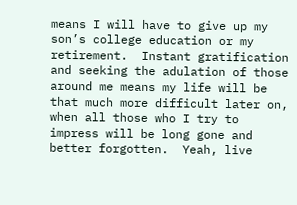means I will have to give up my son’s college education or my retirement.  Instant gratification and seeking the adulation of those around me means my life will be that much more difficult later on, when all those who I try to impress will be long gone and better forgotten.  Yeah, live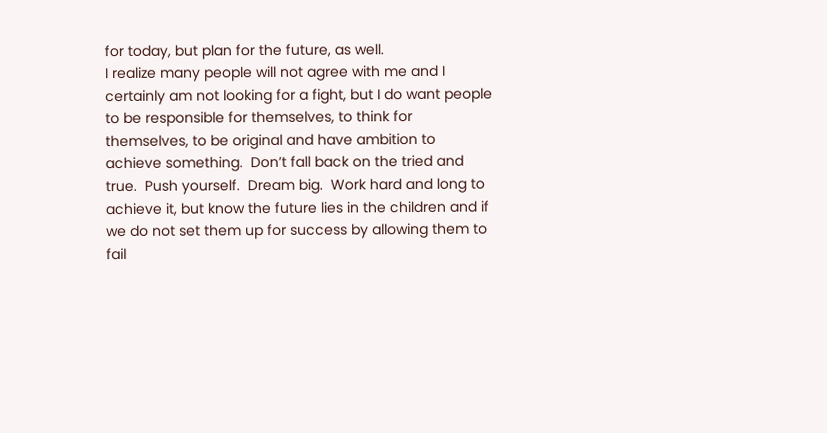for today, but plan for the future, as well.
I realize many people will not agree with me and I certainly am not looking for a fight, but I do want people to be responsible for themselves, to think for themselves, to be original and have ambition to achieve something.  Don’t fall back on the tried and true.  Push yourself.  Dream big.  Work hard and long to achieve it, but know the future lies in the children and if we do not set them up for success by allowing them to fail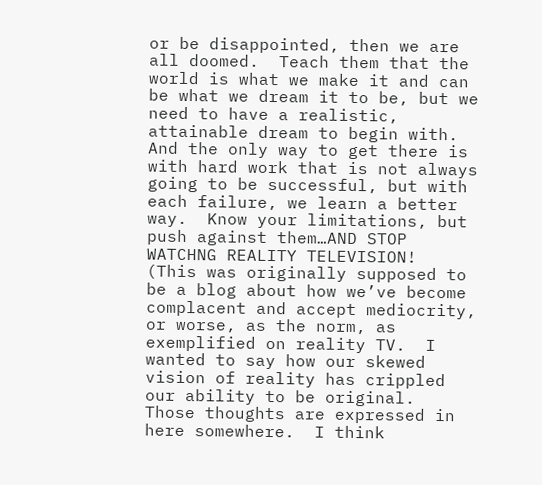or be disappointed, then we are all doomed.  Teach them that the world is what we make it and can be what we dream it to be, but we need to have a realistic, attainable dream to begin with.  And the only way to get there is with hard work that is not always going to be successful, but with each failure, we learn a better way.  Know your limitations, but push against them…AND STOP WATCHNG REALITY TELEVISION!
(This was originally supposed to be a blog about how we’ve become complacent and accept mediocrity, or worse, as the norm, as exemplified on reality TV.  I wanted to say how our skewed vision of reality has crippled our ability to be original.  Those thoughts are expressed in here somewhere.  I think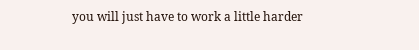you will just have to work a little harder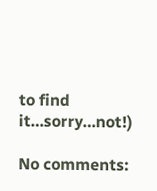to find it…sorry…not!)

No comments: